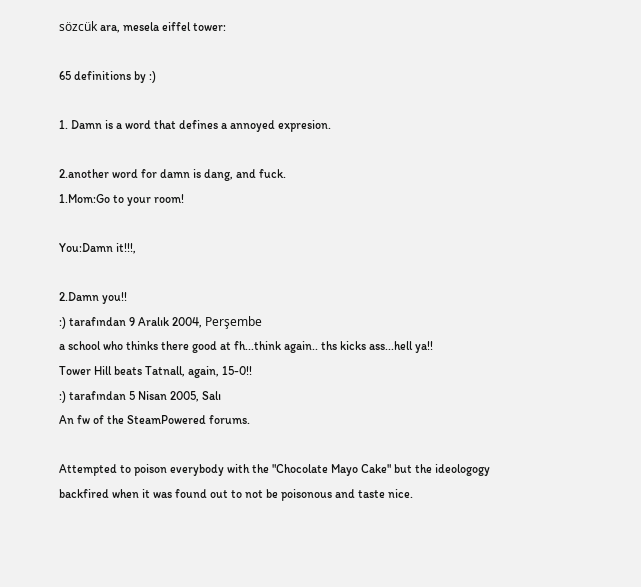sözcük ara, mesela eiffel tower:

65 definitions by :)

1. Damn is a word that defines a annoyed expresion.

2.another word for damn is dang, and fuck.
1.Mom:Go to your room!

You:Damn it!!!,

2.Damn you!!
:) tarafından 9 Aralık 2004, Perşembe
a school who thinks there good at fh...think again.. ths kicks ass...hell ya!!
Tower Hill beats Tatnall, again, 15-0!!
:) tarafından 5 Nisan 2005, Salı
An fw of the SteamPowered forums.

Attempted to poison everybody with the "Chocolate Mayo Cake" but the ideologogy backfired when it was found out to not be poisonous and taste nice.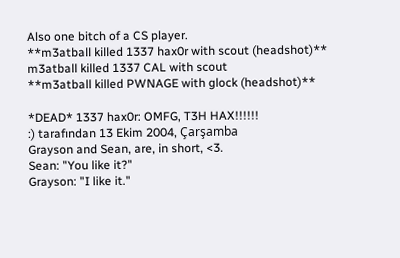Also one bitch of a CS player.
**m3atball killed 1337 hax0r with scout (headshot)**
m3atball killed 1337 CAL with scout
**m3atball killed PWNAGE with glock (headshot)**

*DEAD* 1337 hax0r: OMFG, T3H HAX!!!!!!
:) tarafından 13 Ekim 2004, Çarşamba
Grayson and Sean, are, in short, <3.
Sean: "You like it?"
Grayson: "I like it."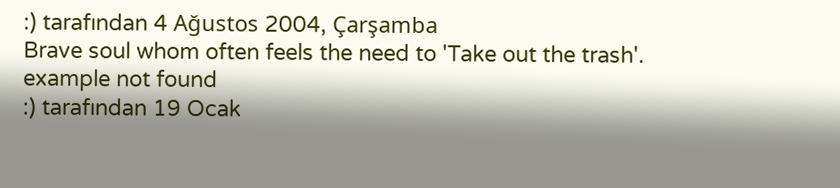:) tarafından 4 Ağustos 2004, Çarşamba
Brave soul whom often feels the need to 'Take out the trash'.
example not found
:) tarafından 19 Ocak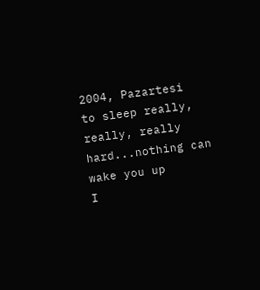2004, Pazartesi
to sleep really, really, really hard...nothing can wake you up
I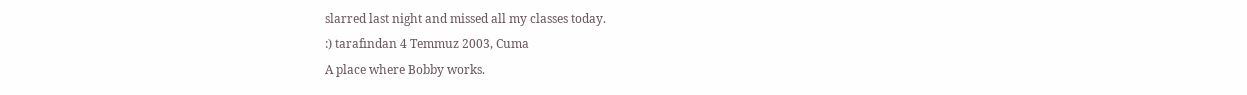slarred last night and missed all my classes today.
:) tarafından 4 Temmuz 2003, Cuma
A place where Bobby works.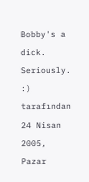Bobby's a dick. Seriously.
:) tarafından 24 Nisan 2005, Pazar